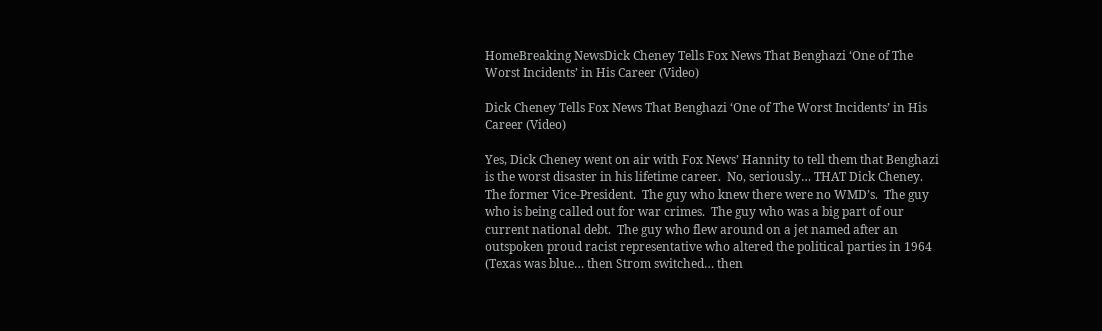HomeBreaking NewsDick Cheney Tells Fox News That Benghazi ‘One of The Worst Incidents’ in His Career (Video)

Dick Cheney Tells Fox News That Benghazi ‘One of The Worst Incidents’ in His Career (Video)

Yes, Dick Cheney went on air with Fox News’ Hannity to tell them that Benghazi is the worst disaster in his lifetime career.  No, seriously… THAT Dick Cheney.  The former Vice-President.  The guy who knew there were no WMD’s.  The guy who is being called out for war crimes.  The guy who was a big part of our current national debt.  The guy who flew around on a jet named after an outspoken proud racist representative who altered the political parties in 1964 (Texas was blue… then Strom switched… then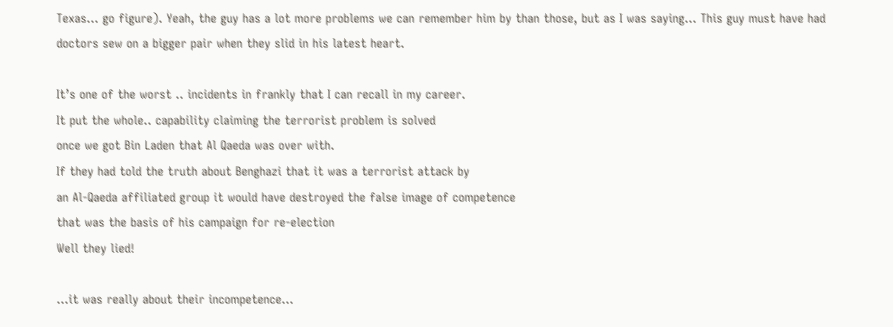Texas… go figure). Yeah, the guy has a lot more problems we can remember him by than those, but as I was saying… This guy must have had doctors sew on a bigger pair when they slid in his latest heart.

It’s one of the worst .. incidents in frankly that I can recall in my career.
It put the whole.. capability claiming the terrorist problem is solved
once we got Bin Laden that Al Qaeda was over with.
If they had told the truth about Benghazi that it was a terrorist attack by
an Al-Qaeda affiliated group it would have destroyed the false image of competence
that was the basis of his campaign for re-election
Well they lied!

…it was really about their incompetence…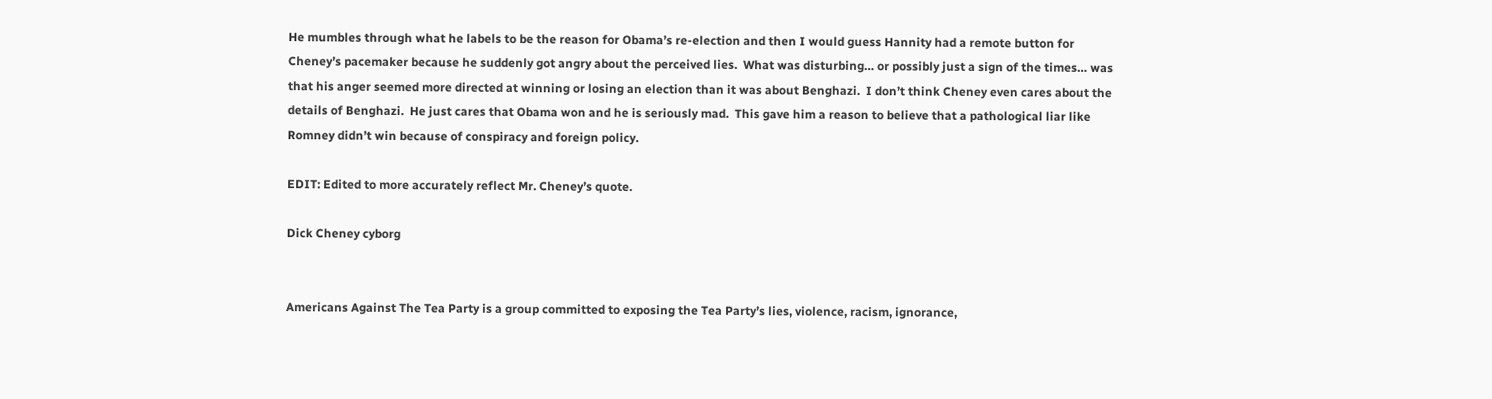He mumbles through what he labels to be the reason for Obama’s re-election and then I would guess Hannity had a remote button for Cheney’s pacemaker because he suddenly got angry about the perceived lies.  What was disturbing… or possibly just a sign of the times… was that his anger seemed more directed at winning or losing an election than it was about Benghazi.  I don’t think Cheney even cares about the details of Benghazi.  He just cares that Obama won and he is seriously mad.  This gave him a reason to believe that a pathological liar like Romney didn’t win because of conspiracy and foreign policy.

EDIT: Edited to more accurately reflect Mr. Cheney’s quote.

Dick Cheney cyborg


Americans Against The Tea Party is a group committed to exposing the Tea Party’s lies, violence, racism, ignorance,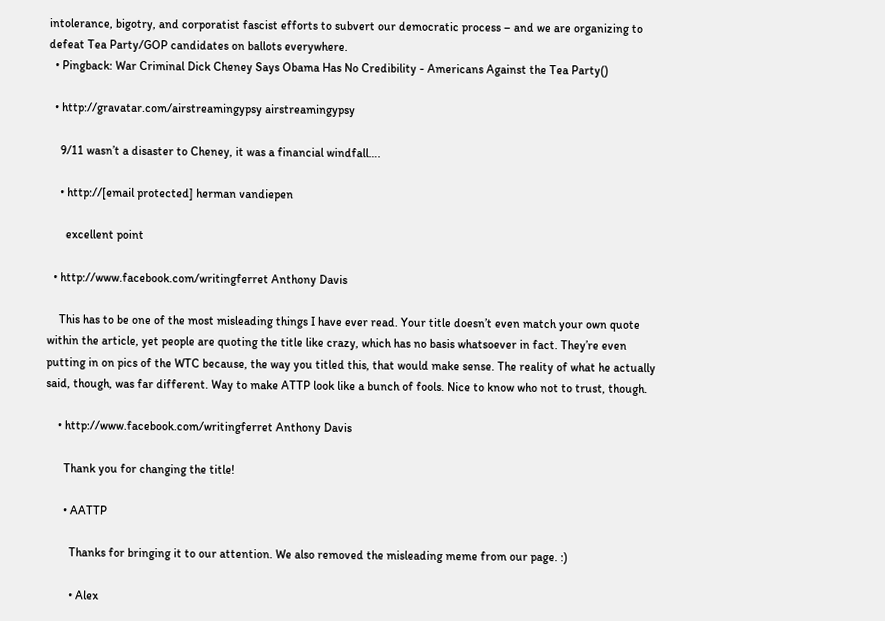intolerance, bigotry, and corporatist fascist efforts to subvert our democratic process – and we are organizing to defeat Tea Party/GOP candidates on ballots everywhere.
  • Pingback: War Criminal Dick Cheney Says Obama Has No Credibility - Americans Against the Tea Party()

  • http://gravatar.com/airstreamingypsy airstreamingypsy

    9/11 wasn’t a disaster to Cheney, it was a financial windfall….

    • http://[email protected] herman vandiepen

      excellent point

  • http://www.facebook.com/writingferret Anthony Davis

    This has to be one of the most misleading things I have ever read. Your title doesn’t even match your own quote within the article, yet people are quoting the title like crazy, which has no basis whatsoever in fact. They’re even putting in on pics of the WTC because, the way you titled this, that would make sense. The reality of what he actually said, though, was far different. Way to make ATTP look like a bunch of fools. Nice to know who not to trust, though.

    • http://www.facebook.com/writingferret Anthony Davis

      Thank you for changing the title!

      • AATTP

        Thanks for bringing it to our attention. We also removed the misleading meme from our page. :)

        • Alex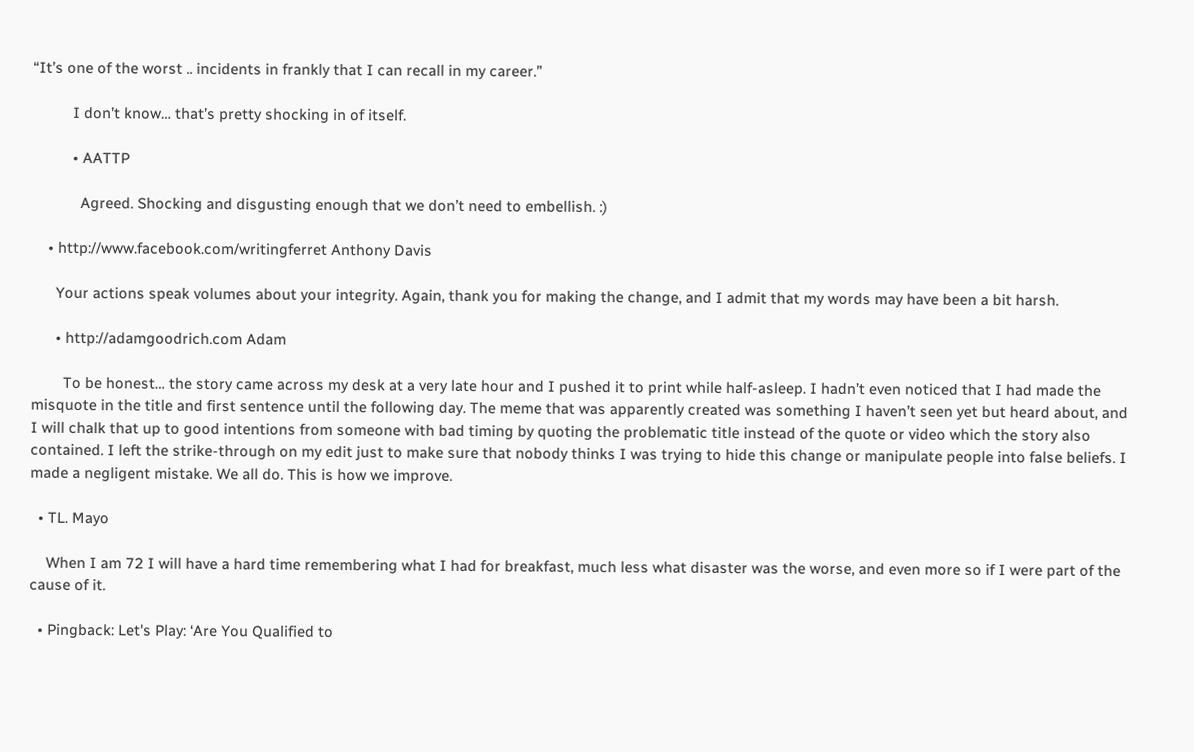“It’s one of the worst .. incidents in frankly that I can recall in my career.”

          I don’t know… that’s pretty shocking in of itself.

          • AATTP

            Agreed. Shocking and disgusting enough that we don’t need to embellish. :)

    • http://www.facebook.com/writingferret Anthony Davis

      Your actions speak volumes about your integrity. Again, thank you for making the change, and I admit that my words may have been a bit harsh.

      • http://adamgoodrich.com Adam

        To be honest… the story came across my desk at a very late hour and I pushed it to print while half-asleep. I hadn’t even noticed that I had made the misquote in the title and first sentence until the following day. The meme that was apparently created was something I haven’t seen yet but heard about, and I will chalk that up to good intentions from someone with bad timing by quoting the problematic title instead of the quote or video which the story also contained. I left the strike-through on my edit just to make sure that nobody thinks I was trying to hide this change or manipulate people into false beliefs. I made a negligent mistake. We all do. This is how we improve.

  • TL. Mayo

    When I am 72 I will have a hard time remembering what I had for breakfast, much less what disaster was the worse, and even more so if I were part of the cause of it.

  • Pingback: Let's Play: ‘Are You Qualified to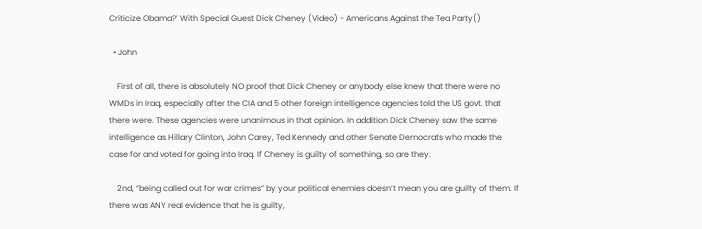Criticize Obama?’ With Special Guest Dick Cheney (Video) - Americans Against the Tea Party()

  • John

    First of all, there is absolutely NO proof that Dick Cheney or anybody else knew that there were no WMDs in Iraq, especially after the CIA and 5 other foreign intelligence agencies told the US govt. that there were. These agencies were unanimous in that opinion. In addition Dick Cheney saw the same intelligence as Hillary Clinton, John Carey, Ted Kennedy and other Senate Democrats who made the case for and voted for going into Iraq. If Cheney is guilty of something, so are they.

    2nd, “being called out for war crimes” by your political enemies doesn’t mean you are guilty of them. If there was ANY real evidence that he is guilty,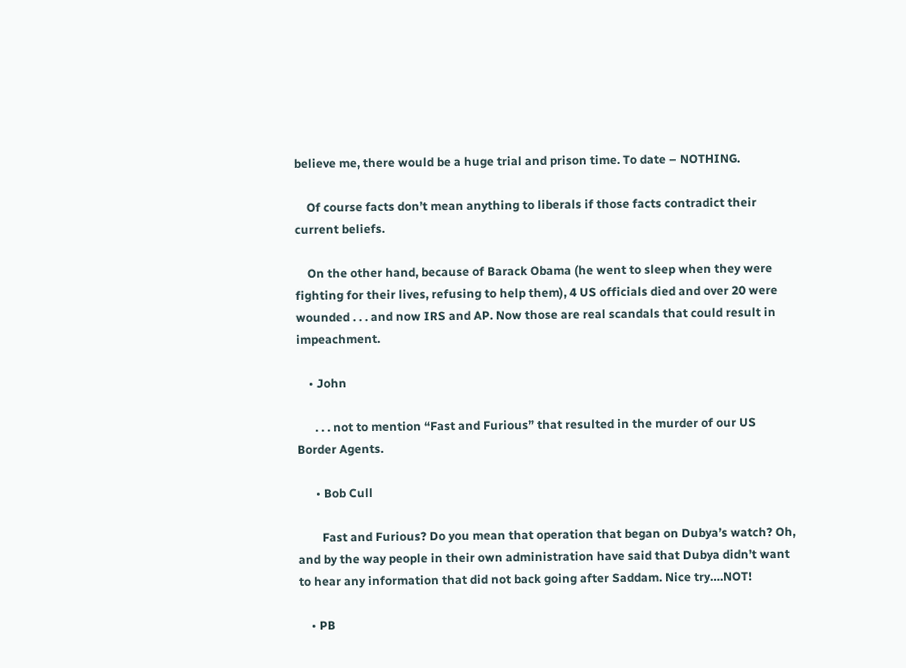believe me, there would be a huge trial and prison time. To date – NOTHING.

    Of course facts don’t mean anything to liberals if those facts contradict their current beliefs.

    On the other hand, because of Barack Obama (he went to sleep when they were fighting for their lives, refusing to help them), 4 US officials died and over 20 were wounded . . . and now IRS and AP. Now those are real scandals that could result in impeachment.

    • John

      . . . not to mention “Fast and Furious” that resulted in the murder of our US Border Agents.

      • Bob Cull

        Fast and Furious? Do you mean that operation that began on Dubya’s watch? Oh, and by the way people in their own administration have said that Dubya didn’t want to hear any information that did not back going after Saddam. Nice try….NOT!

    • PB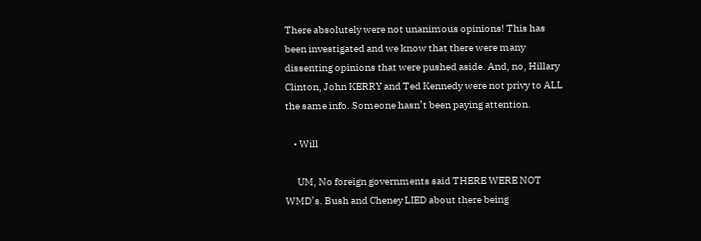There absolutely were not unanimous opinions! This has been investigated and we know that there were many dissenting opinions that were pushed aside. And, no, Hillary Clinton, John KERRY and Ted Kennedy were not privy to ALL the same info. Someone hasn’t been paying attention.

    • Will

      UM, No foreign governments said THERE WERE NOT WMD’s. Bush and Cheney LIED about there being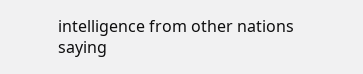intelligence from other nations saying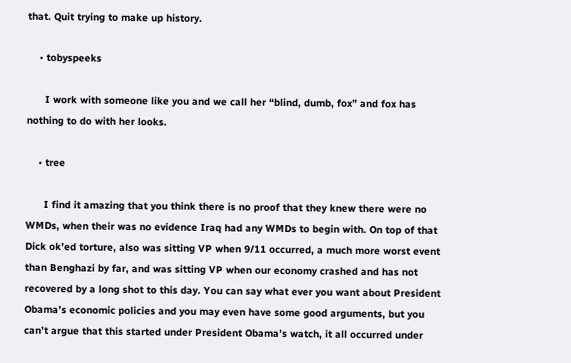that. Quit trying to make up history.

    • tobyspeeks

      I work with someone like you and we call her “blind, dumb, fox” and fox has nothing to do with her looks.

    • tree

      I find it amazing that you think there is no proof that they knew there were no WMDs, when their was no evidence Iraq had any WMDs to begin with. On top of that Dick ok’ed torture, also was sitting VP when 9/11 occurred, a much more worst event than Benghazi by far, and was sitting VP when our economy crashed and has not recovered by a long shot to this day. You can say what ever you want about President Obama’s economic policies and you may even have some good arguments, but you can’t argue that this started under President Obama’s watch, it all occurred under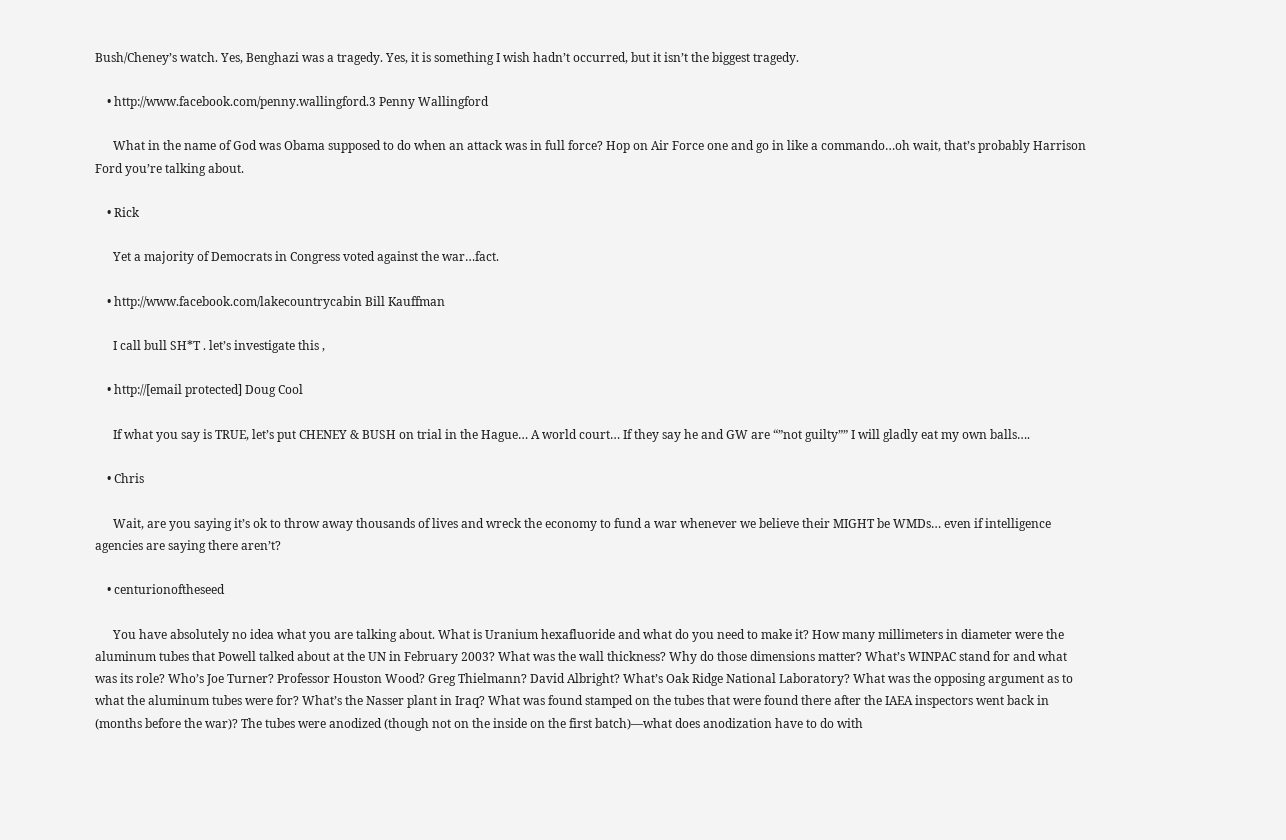Bush/Cheney’s watch. Yes, Benghazi was a tragedy. Yes, it is something I wish hadn’t occurred, but it isn’t the biggest tragedy.

    • http://www.facebook.com/penny.wallingford.3 Penny Wallingford

      What in the name of God was Obama supposed to do when an attack was in full force? Hop on Air Force one and go in like a commando…oh wait, that’s probably Harrison Ford you’re talking about.

    • Rick

      Yet a majority of Democrats in Congress voted against the war…fact.

    • http://www.facebook.com/lakecountrycabin Bill Kauffman

      I call bull SH*T . let’s investigate this ,

    • http://[email protected] Doug Cool

      If what you say is TRUE, let’s put CHENEY & BUSH on trial in the Hague… A world court… If they say he and GW are “”not guilty”” I will gladly eat my own balls….

    • Chris

      Wait, are you saying it’s ok to throw away thousands of lives and wreck the economy to fund a war whenever we believe their MIGHT be WMDs… even if intelligence agencies are saying there aren’t?

    • centurionoftheseed

      You have absolutely no idea what you are talking about. What is Uranium hexafluoride and what do you need to make it? How many millimeters in diameter were the aluminum tubes that Powell talked about at the UN in February 2003? What was the wall thickness? Why do those dimensions matter? What’s WINPAC stand for and what was its role? Who’s Joe Turner? Professor Houston Wood? Greg Thielmann? David Albright? What’s Oak Ridge National Laboratory? What was the opposing argument as to what the aluminum tubes were for? What’s the Nasser plant in Iraq? What was found stamped on the tubes that were found there after the IAEA inspectors went back in (months before the war)? The tubes were anodized (though not on the inside on the first batch)—what does anodization have to do with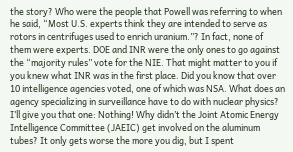the story? Who were the people that Powell was referring to when he said, “Most U.S. experts think they are intended to serve as rotors in centrifuges used to enrich uranium.”? In fact, none of them were experts. DOE and INR were the only ones to go against the “majority rules” vote for the NIE. That might matter to you if you knew what INR was in the first place. Did you know that over 10 intelligence agencies voted, one of which was NSA. What does an agency specializing in surveillance have to do with nuclear physics? I’ll give you that one: Nothing! Why didn’t the Joint Atomic Energy Intelligence Committee (JAEIC) get involved on the aluminum tubes? It only gets worse the more you dig, but I spent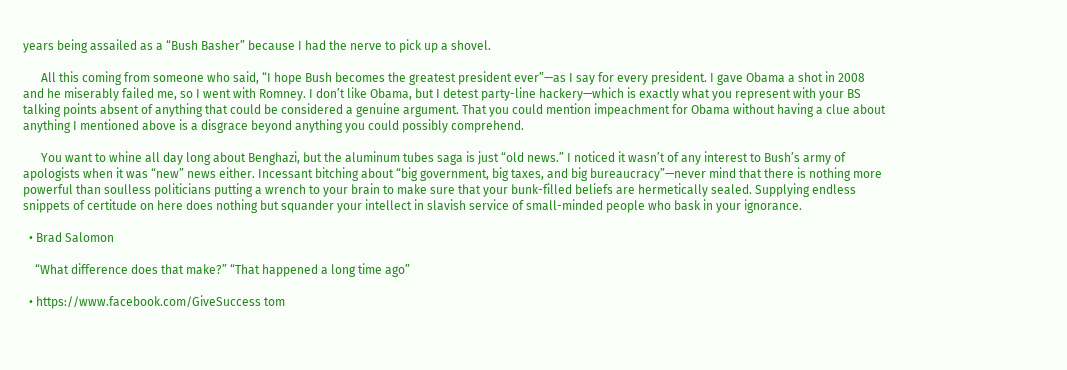years being assailed as a “Bush Basher” because I had the nerve to pick up a shovel.

      All this coming from someone who said, “I hope Bush becomes the greatest president ever”—as I say for every president. I gave Obama a shot in 2008 and he miserably failed me, so I went with Romney. I don’t like Obama, but I detest party-line hackery—which is exactly what you represent with your BS talking points absent of anything that could be considered a genuine argument. That you could mention impeachment for Obama without having a clue about anything I mentioned above is a disgrace beyond anything you could possibly comprehend.

      You want to whine all day long about Benghazi, but the aluminum tubes saga is just “old news.” I noticed it wasn’t of any interest to Bush’s army of apologists when it was “new” news either. Incessant bitching about “big government, big taxes, and big bureaucracy”—never mind that there is nothing more powerful than soulless politicians putting a wrench to your brain to make sure that your bunk-filled beliefs are hermetically sealed. Supplying endless snippets of certitude on here does nothing but squander your intellect in slavish service of small-minded people who bask in your ignorance.

  • Brad Salomon

    “What difference does that make?” “That happened a long time ago”

  • https://www.facebook.com/GiveSuccess tom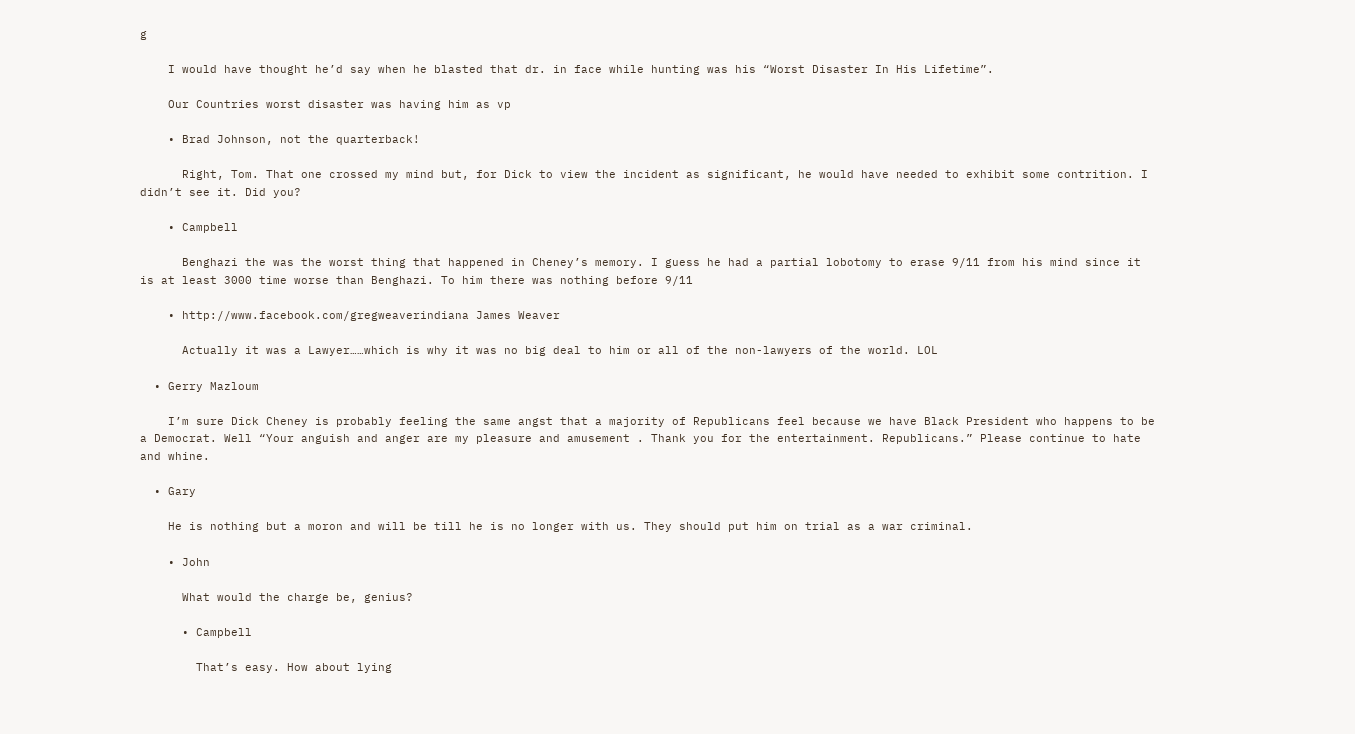g

    I would have thought he’d say when he blasted that dr. in face while hunting was his “Worst Disaster In His Lifetime”.

    Our Countries worst disaster was having him as vp

    • Brad Johnson, not the quarterback!

      Right, Tom. That one crossed my mind but, for Dick to view the incident as significant, he would have needed to exhibit some contrition. I didn’t see it. Did you?

    • Campbell

      Benghazi the was the worst thing that happened in Cheney’s memory. I guess he had a partial lobotomy to erase 9/11 from his mind since it is at least 3000 time worse than Benghazi. To him there was nothing before 9/11

    • http://www.facebook.com/gregweaverindiana James Weaver

      Actually it was a Lawyer……which is why it was no big deal to him or all of the non-lawyers of the world. LOL

  • Gerry Mazloum

    I’m sure Dick Cheney is probably feeling the same angst that a majority of Republicans feel because we have Black President who happens to be a Democrat. Well “Your anguish and anger are my pleasure and amusement . Thank you for the entertainment. Republicans.” Please continue to hate and whine.

  • Gary

    He is nothing but a moron and will be till he is no longer with us. They should put him on trial as a war criminal.

    • John

      What would the charge be, genius?

      • Campbell

        That’s easy. How about lying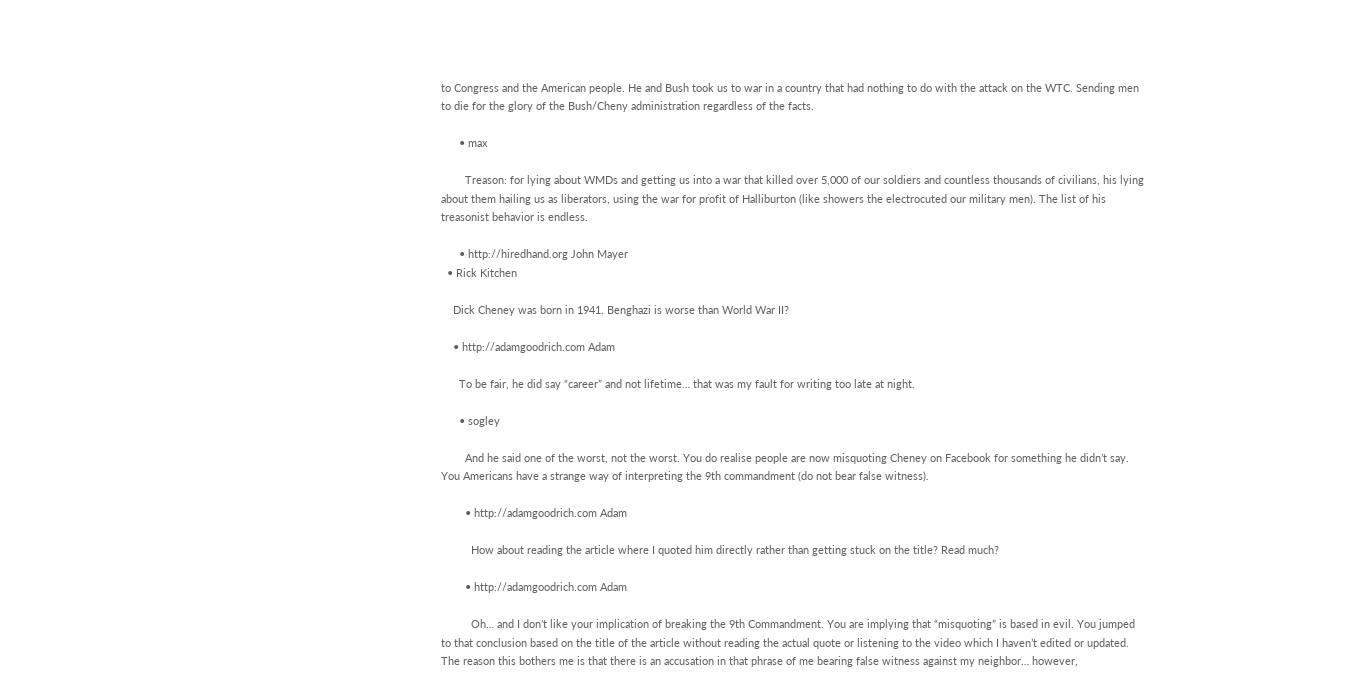to Congress and the American people. He and Bush took us to war in a country that had nothing to do with the attack on the WTC. Sending men to die for the glory of the Bush/Cheny administration regardless of the facts.

      • max

        Treason: for lying about WMDs and getting us into a war that killed over 5,000 of our soldiers and countless thousands of civilians, his lying about them hailing us as liberators, using the war for profit of Halliburton (like showers the electrocuted our military men). The list of his treasonist behavior is endless.

      • http://hiredhand.org John Mayer
  • Rick Kitchen

    Dick Cheney was born in 1941. Benghazi is worse than World War II?

    • http://adamgoodrich.com Adam

      To be fair, he did say “career” and not lifetime… that was my fault for writing too late at night.

      • sogley

        And he said one of the worst, not the worst. You do realise people are now misquoting Cheney on Facebook for something he didn’t say. You Americans have a strange way of interpreting the 9th commandment (do not bear false witness).

        • http://adamgoodrich.com Adam

          How about reading the article where I quoted him directly rather than getting stuck on the title? Read much?

        • http://adamgoodrich.com Adam

          Oh… and I don’t like your implication of breaking the 9th Commandment. You are implying that “misquoting” is based in evil. You jumped to that conclusion based on the title of the article without reading the actual quote or listening to the video which I haven’t edited or updated. The reason this bothers me is that there is an accusation in that phrase of me bearing false witness against my neighbor… however,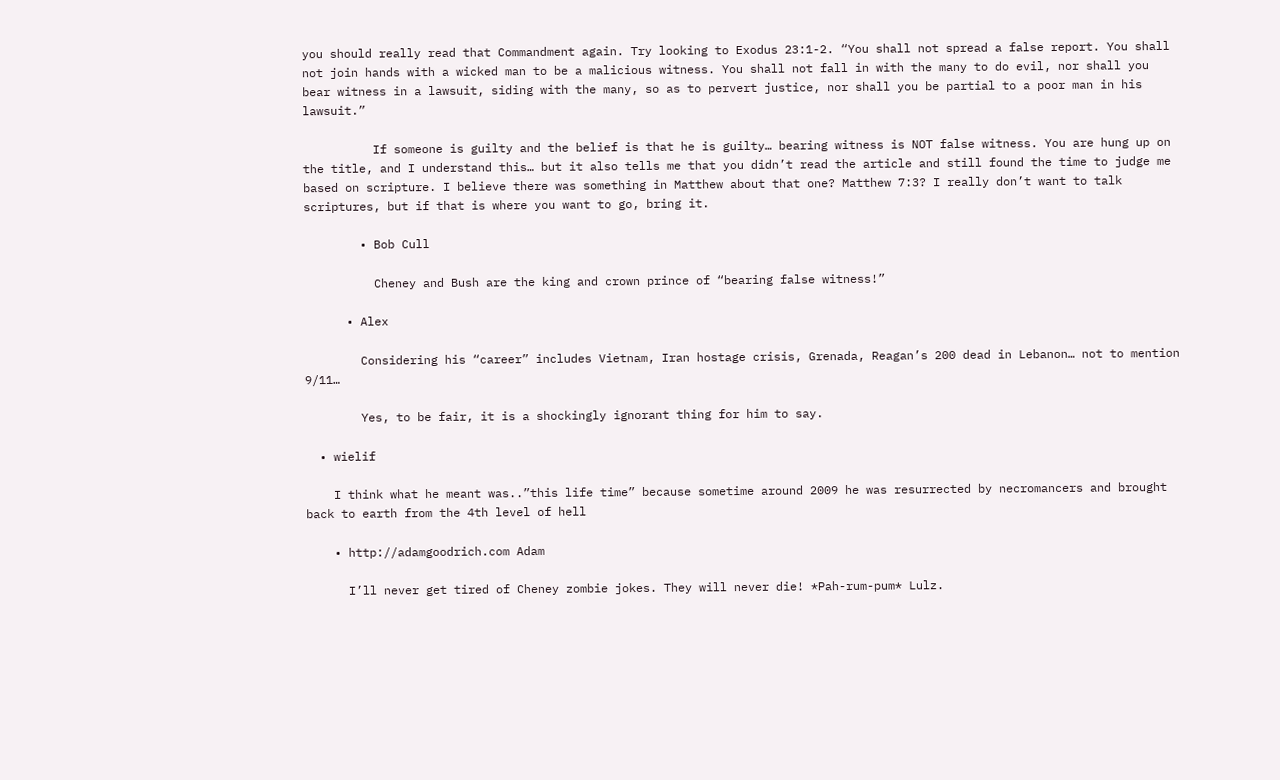you should really read that Commandment again. Try looking to Exodus 23:1-2. “You shall not spread a false report. You shall not join hands with a wicked man to be a malicious witness. You shall not fall in with the many to do evil, nor shall you bear witness in a lawsuit, siding with the many, so as to pervert justice, nor shall you be partial to a poor man in his lawsuit.”

          If someone is guilty and the belief is that he is guilty… bearing witness is NOT false witness. You are hung up on the title, and I understand this… but it also tells me that you didn’t read the article and still found the time to judge me based on scripture. I believe there was something in Matthew about that one? Matthew 7:3? I really don’t want to talk scriptures, but if that is where you want to go, bring it.

        • Bob Cull

          Cheney and Bush are the king and crown prince of “bearing false witness!”

      • Alex

        Considering his “career” includes Vietnam, Iran hostage crisis, Grenada, Reagan’s 200 dead in Lebanon… not to mention 9/11…

        Yes, to be fair, it is a shockingly ignorant thing for him to say.

  • wielif

    I think what he meant was..”this life time” because sometime around 2009 he was resurrected by necromancers and brought back to earth from the 4th level of hell

    • http://adamgoodrich.com Adam

      I’ll never get tired of Cheney zombie jokes. They will never die! *Pah-rum-pum* Lulz.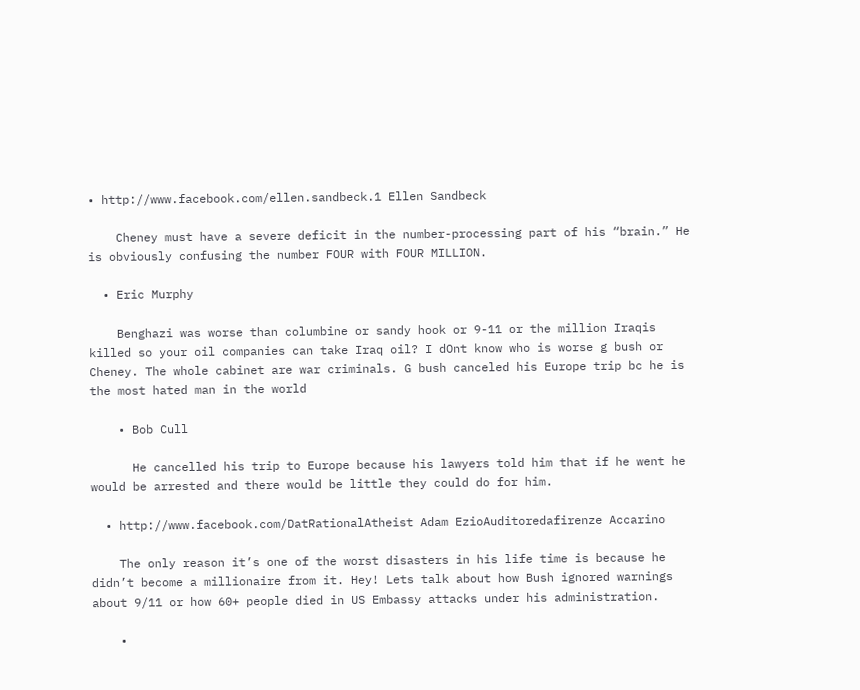• http://www.facebook.com/ellen.sandbeck.1 Ellen Sandbeck

    Cheney must have a severe deficit in the number-processing part of his “brain.” He is obviously confusing the number FOUR with FOUR MILLION.

  • Eric Murphy

    Benghazi was worse than columbine or sandy hook or 9-11 or the million Iraqis killed so your oil companies can take Iraq oil? I dOnt know who is worse g bush or Cheney. The whole cabinet are war criminals. G bush canceled his Europe trip bc he is the most hated man in the world

    • Bob Cull

      He cancelled his trip to Europe because his lawyers told him that if he went he would be arrested and there would be little they could do for him.

  • http://www.facebook.com/DatRationalAtheist Adam EzioAuditoredafirenze Accarino

    The only reason it’s one of the worst disasters in his life time is because he didn’t become a millionaire from it. Hey! Lets talk about how Bush ignored warnings about 9/11 or how 60+ people died in US Embassy attacks under his administration.

    •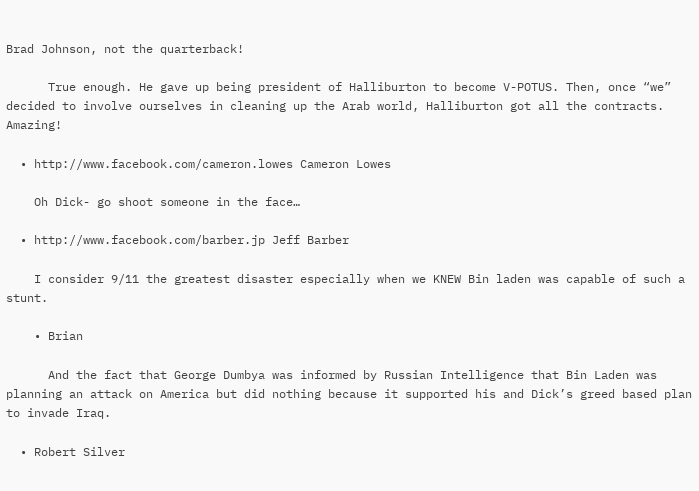Brad Johnson, not the quarterback!

      True enough. He gave up being president of Halliburton to become V-POTUS. Then, once “we” decided to involve ourselves in cleaning up the Arab world, Halliburton got all the contracts. Amazing!

  • http://www.facebook.com/cameron.lowes Cameron Lowes

    Oh Dick- go shoot someone in the face…

  • http://www.facebook.com/barber.jp Jeff Barber

    I consider 9/11 the greatest disaster especially when we KNEW Bin laden was capable of such a stunt.

    • Brian

      And the fact that George Dumbya was informed by Russian Intelligence that Bin Laden was planning an attack on America but did nothing because it supported his and Dick’s greed based plan to invade Iraq.

  • Robert Silver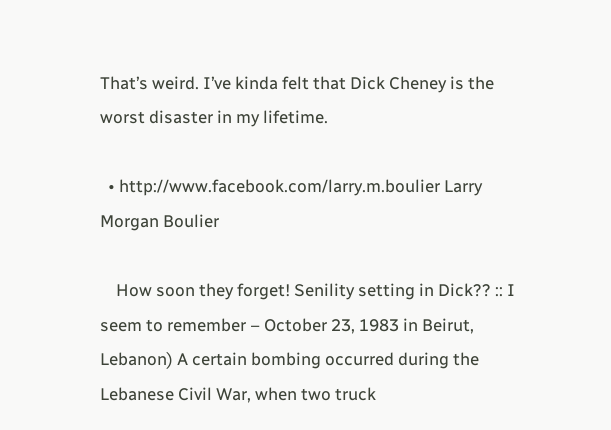That’s weird. I’ve kinda felt that Dick Cheney is the worst disaster in my lifetime.

  • http://www.facebook.com/larry.m.boulier Larry Morgan Boulier

    How soon they forget! Senility setting in Dick?? :: I seem to remember – October 23, 1983 in Beirut, Lebanon) A certain bombing occurred during the Lebanese Civil War, when two truck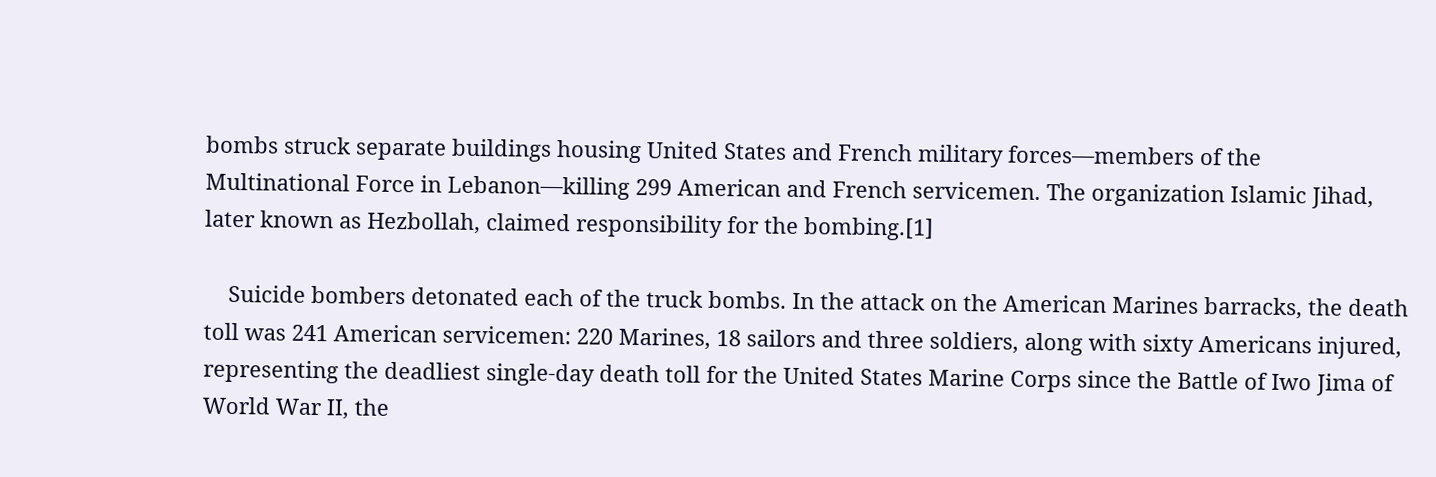bombs struck separate buildings housing United States and French military forces—members of the Multinational Force in Lebanon—killing 299 American and French servicemen. The organization Islamic Jihad, later known as Hezbollah, claimed responsibility for the bombing.[1]

    Suicide bombers detonated each of the truck bombs. In the attack on the American Marines barracks, the death toll was 241 American servicemen: 220 Marines, 18 sailors and three soldiers, along with sixty Americans injured, representing the deadliest single-day death toll for the United States Marine Corps since the Battle of Iwo Jima of World War II, the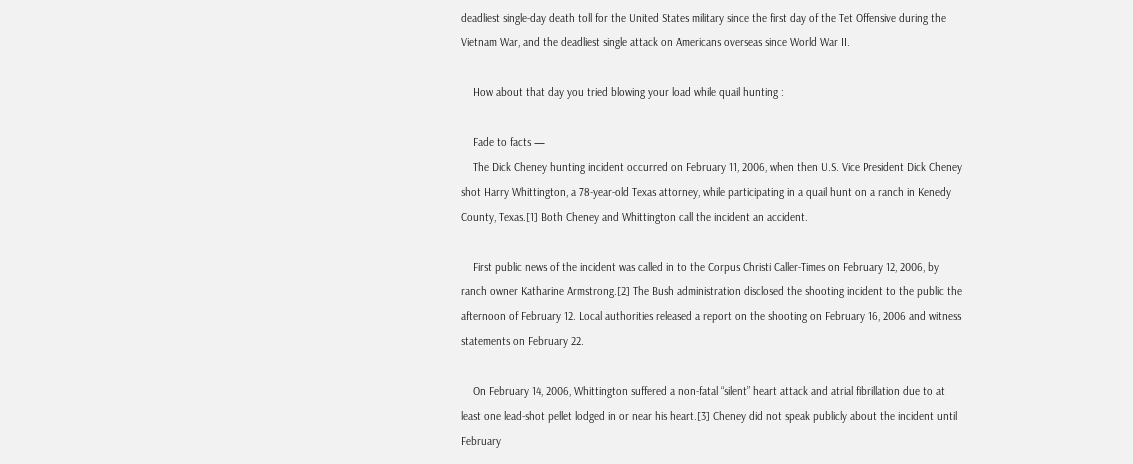deadliest single-day death toll for the United States military since the first day of the Tet Offensive during the Vietnam War, and the deadliest single attack on Americans overseas since World War II.

    How about that day you tried blowing your load while quail hunting :

    Fade to facts —
    The Dick Cheney hunting incident occurred on February 11, 2006, when then U.S. Vice President Dick Cheney shot Harry Whittington, a 78-year-old Texas attorney, while participating in a quail hunt on a ranch in Kenedy County, Texas.[1] Both Cheney and Whittington call the incident an accident.

    First public news of the incident was called in to the Corpus Christi Caller-Times on February 12, 2006, by ranch owner Katharine Armstrong.[2] The Bush administration disclosed the shooting incident to the public the afternoon of February 12. Local authorities released a report on the shooting on February 16, 2006 and witness statements on February 22.

    On February 14, 2006, Whittington suffered a non-fatal “silent” heart attack and atrial fibrillation due to at least one lead-shot pellet lodged in or near his heart.[3] Cheney did not speak publicly about the incident until February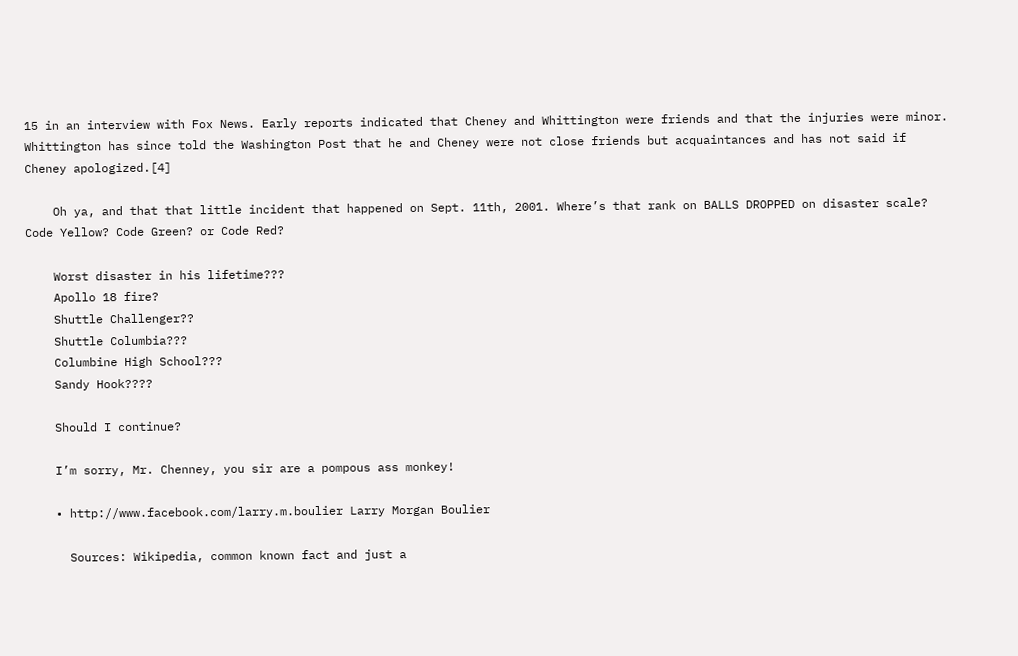15 in an interview with Fox News. Early reports indicated that Cheney and Whittington were friends and that the injuries were minor. Whittington has since told the Washington Post that he and Cheney were not close friends but acquaintances and has not said if Cheney apologized.[4]

    Oh ya, and that that little incident that happened on Sept. 11th, 2001. Where’s that rank on BALLS DROPPED on disaster scale? Code Yellow? Code Green? or Code Red?

    Worst disaster in his lifetime???
    Apollo 18 fire?
    Shuttle Challenger??
    Shuttle Columbia???
    Columbine High School???
    Sandy Hook????

    Should I continue?

    I’m sorry, Mr. Chenney, you sir are a pompous ass monkey!

    • http://www.facebook.com/larry.m.boulier Larry Morgan Boulier

      Sources: Wikipedia, common known fact and just a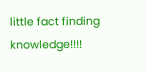little fact finding knowledge!!!!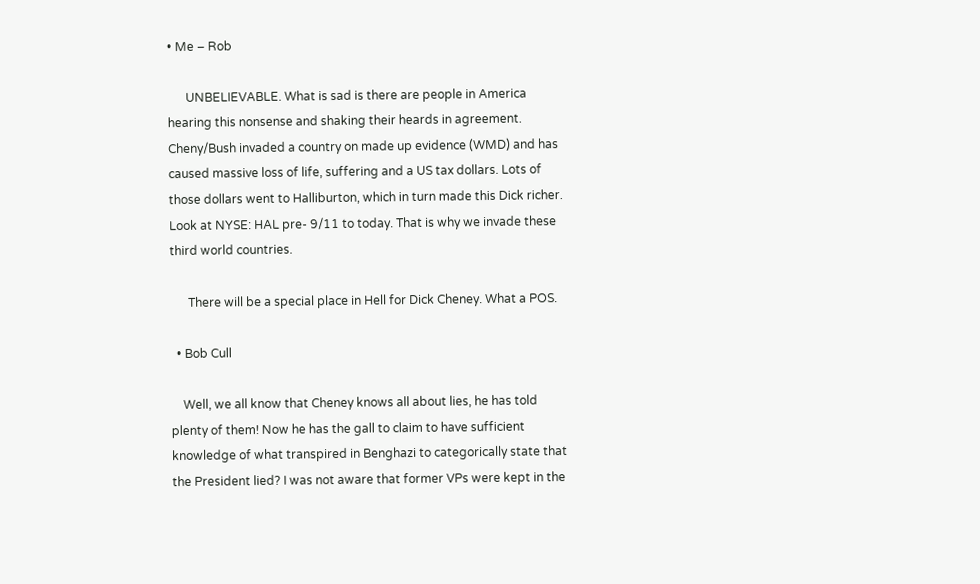• Me – Rob

      UNBELIEVABLE. What is sad is there are people in America hearing this nonsense and shaking their heards in agreement. Cheny/Bush invaded a country on made up evidence (WMD) and has caused massive loss of life, suffering and a US tax dollars. Lots of those dollars went to Halliburton, which in turn made this Dick richer. Look at NYSE: HAL pre- 9/11 to today. That is why we invade these third world countries.

      There will be a special place in Hell for Dick Cheney. What a POS.

  • Bob Cull

    Well, we all know that Cheney knows all about lies, he has told plenty of them! Now he has the gall to claim to have sufficient knowledge of what transpired in Benghazi to categorically state that the President lied? I was not aware that former VPs were kept in the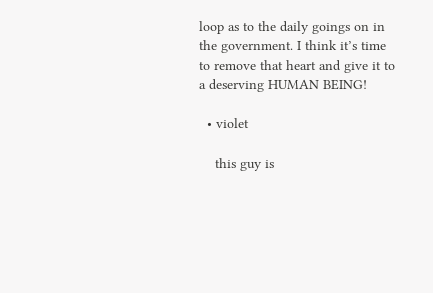loop as to the daily goings on in the government. I think it’s time to remove that heart and give it to a deserving HUMAN BEING!

  • violet

    this guy is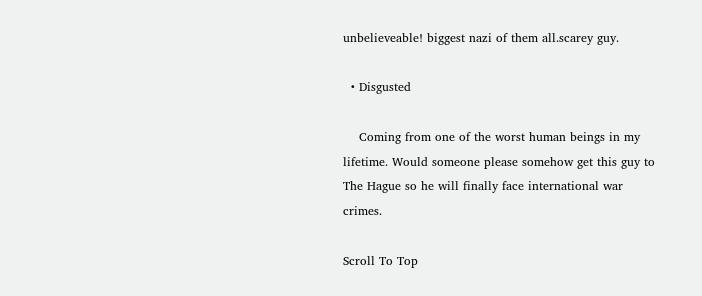unbelieveable! biggest nazi of them all.scarey guy.

  • Disgusted

    Coming from one of the worst human beings in my lifetime. Would someone please somehow get this guy to The Hague so he will finally face international war crimes.

Scroll To Top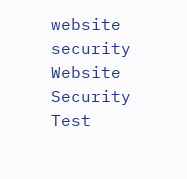website security Website Security Test